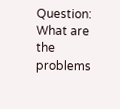Question: What are the problems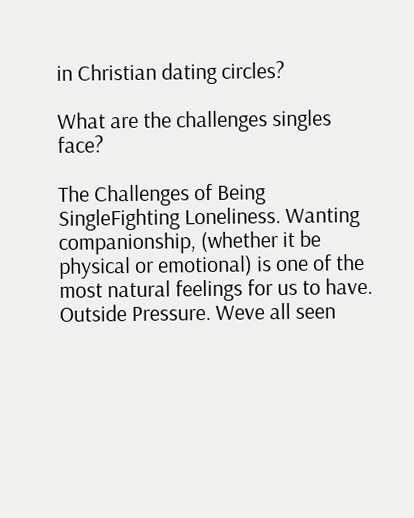in Christian dating circles?

What are the challenges singles face?

The Challenges of Being SingleFighting Loneliness. Wanting companionship, (whether it be physical or emotional) is one of the most natural feelings for us to have. Outside Pressure. Weve all seen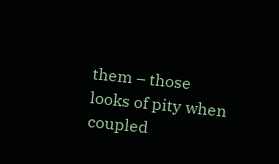them – those looks of pity when coupled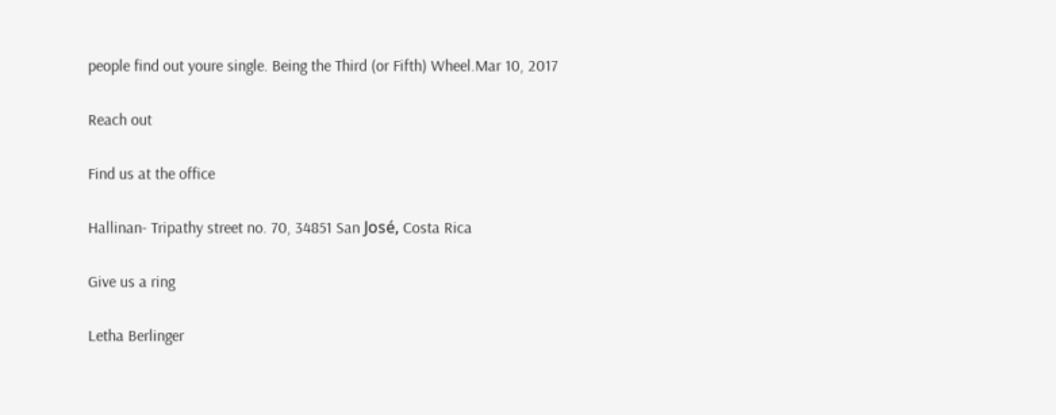people find out youre single. Being the Third (or Fifth) Wheel.Mar 10, 2017

Reach out

Find us at the office

Hallinan- Tripathy street no. 70, 34851 San José, Costa Rica

Give us a ring

Letha Berlinger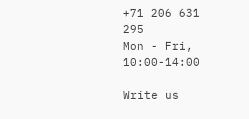+71 206 631 295
Mon - Fri, 10:00-14:00

Write us